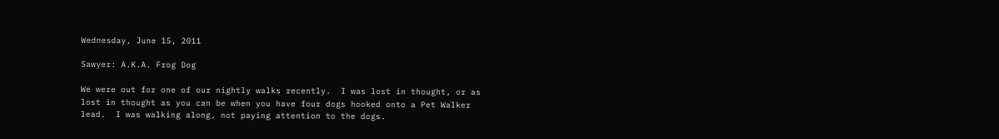Wednesday, June 15, 2011

Sawyer: A.K.A. Frog Dog

We were out for one of our nightly walks recently.  I was lost in thought, or as lost in thought as you can be when you have four dogs hooked onto a Pet Walker lead.  I was walking along, not paying attention to the dogs.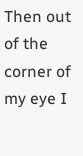Then out of the corner of my eye I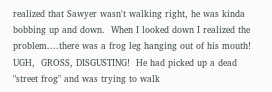realized that Sawyer wasn't walking right, he was kinda bobbing up and down.  When I looked down I realized the problem....there was a frog leg hanging out of his mouth!  UGH,  GROSS, DISGUSTING!  He had picked up a dead "street frog" and was trying to walk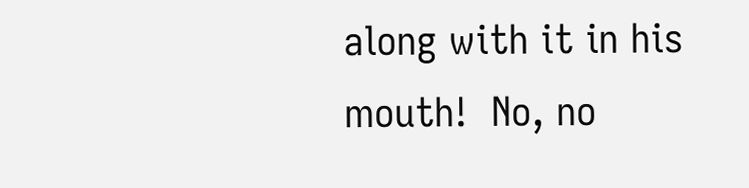along with it in his mouth!  No, no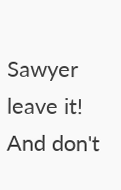Sawyer leave it!  And don't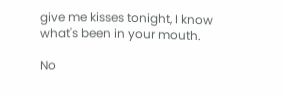give me kisses tonight, I know what's been in your mouth.

No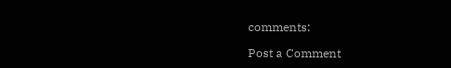comments:

Post a Comment